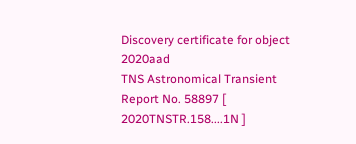Discovery certificate for object 2020aad
TNS Astronomical Transient Report No. 58897 [ 2020TNSTR.158....1N ]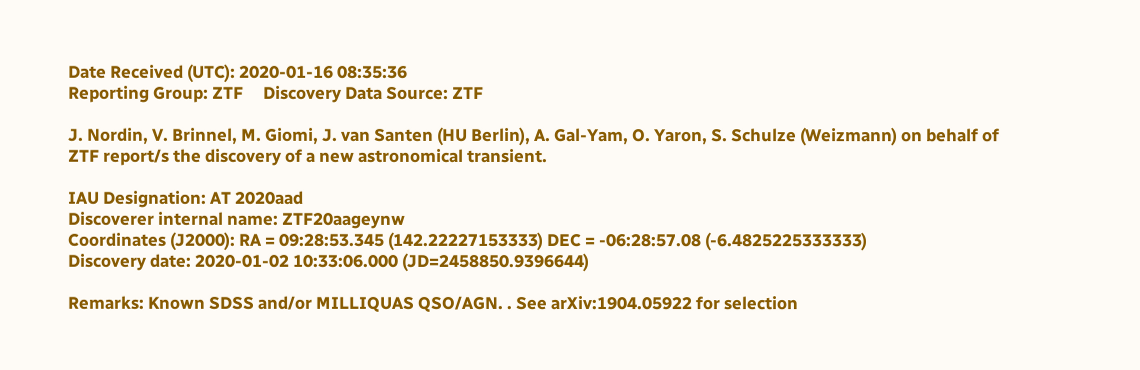Date Received (UTC): 2020-01-16 08:35:36
Reporting Group: ZTF     Discovery Data Source: ZTF

J. Nordin, V. Brinnel, M. Giomi, J. van Santen (HU Berlin), A. Gal-Yam, O. Yaron, S. Schulze (Weizmann) on behalf of ZTF report/s the discovery of a new astronomical transient.

IAU Designation: AT 2020aad
Discoverer internal name: ZTF20aageynw
Coordinates (J2000): RA = 09:28:53.345 (142.22227153333) DEC = -06:28:57.08 (-6.4825225333333)
Discovery date: 2020-01-02 10:33:06.000 (JD=2458850.9396644)

Remarks: Known SDSS and/or MILLIQUAS QSO/AGN. . See arXiv:1904.05922 for selection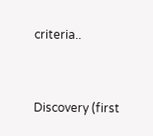criteria..


Discovery (first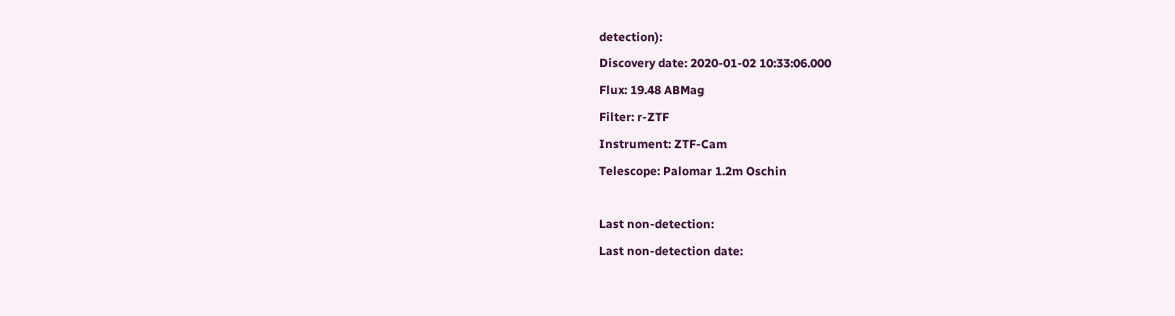detection):
Discovery date: 2020-01-02 10:33:06.000
Flux: 19.48 ABMag
Filter: r-ZTF
Instrument: ZTF-Cam
Telescope: Palomar 1.2m Oschin

Last non-detection:
Last non-detection date: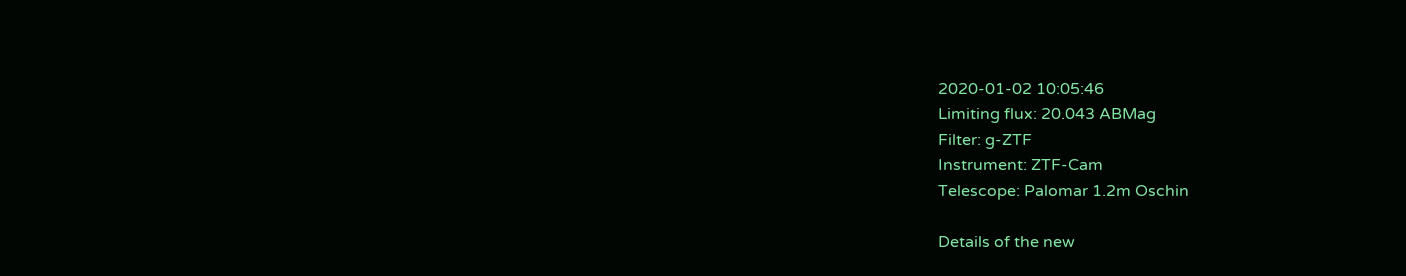2020-01-02 10:05:46
Limiting flux: 20.043 ABMag
Filter: g-ZTF
Instrument: ZTF-Cam
Telescope: Palomar 1.2m Oschin

Details of the new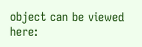object can be viewed here: